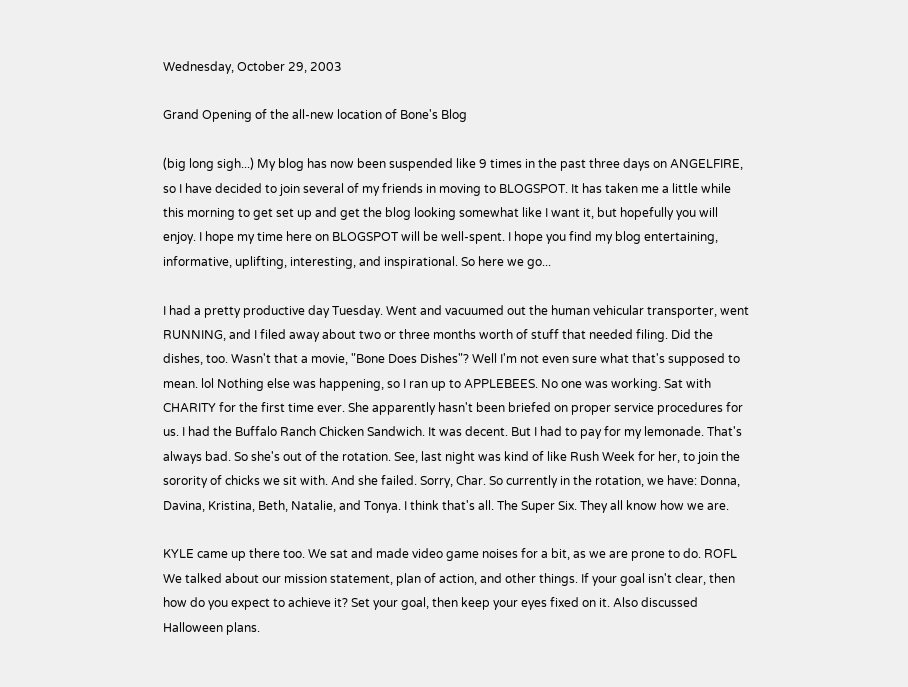Wednesday, October 29, 2003

Grand Opening of the all-new location of Bone's Blog

(big long sigh...) My blog has now been suspended like 9 times in the past three days on ANGELFIRE, so I have decided to join several of my friends in moving to BLOGSPOT. It has taken me a little while this morning to get set up and get the blog looking somewhat like I want it, but hopefully you will enjoy. I hope my time here on BLOGSPOT will be well-spent. I hope you find my blog entertaining, informative, uplifting, interesting, and inspirational. So here we go...

I had a pretty productive day Tuesday. Went and vacuumed out the human vehicular transporter, went RUNNING, and I filed away about two or three months worth of stuff that needed filing. Did the dishes, too. Wasn't that a movie, "Bone Does Dishes"? Well I'm not even sure what that's supposed to mean. lol Nothing else was happening, so I ran up to APPLEBEES. No one was working. Sat with CHARITY for the first time ever. She apparently hasn't been briefed on proper service procedures for us. I had the Buffalo Ranch Chicken Sandwich. It was decent. But I had to pay for my lemonade. That's always bad. So she's out of the rotation. See, last night was kind of like Rush Week for her, to join the sorority of chicks we sit with. And she failed. Sorry, Char. So currently in the rotation, we have: Donna, Davina, Kristina, Beth, Natalie, and Tonya. I think that's all. The Super Six. They all know how we are.

KYLE came up there too. We sat and made video game noises for a bit, as we are prone to do. ROFL We talked about our mission statement, plan of action, and other things. If your goal isn't clear, then how do you expect to achieve it? Set your goal, then keep your eyes fixed on it. Also discussed Halloween plans.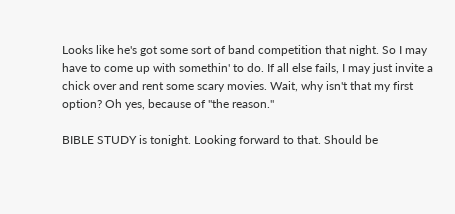Looks like he's got some sort of band competition that night. So I may have to come up with somethin' to do. If all else fails, I may just invite a chick over and rent some scary movies. Wait, why isn't that my first option? Oh yes, because of "the reason."

BIBLE STUDY is tonight. Looking forward to that. Should be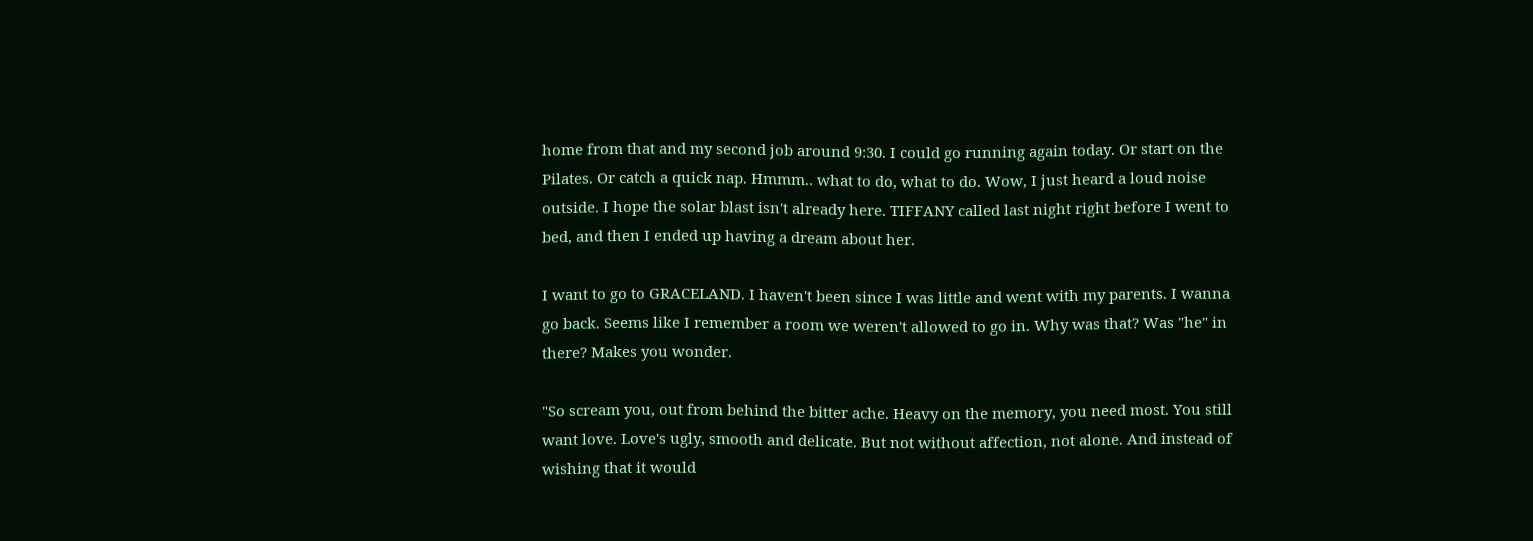home from that and my second job around 9:30. I could go running again today. Or start on the Pilates. Or catch a quick nap. Hmmm.. what to do, what to do. Wow, I just heard a loud noise outside. I hope the solar blast isn't already here. TIFFANY called last night right before I went to bed, and then I ended up having a dream about her.

I want to go to GRACELAND. I haven't been since I was little and went with my parents. I wanna go back. Seems like I remember a room we weren't allowed to go in. Why was that? Was "he" in there? Makes you wonder.

"So scream you, out from behind the bitter ache. Heavy on the memory, you need most. You still want love. Love's ugly, smooth and delicate. But not without affection, not alone. And instead of wishing that it would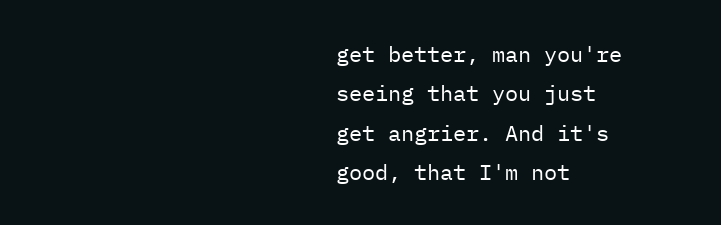get better, man you're seeing that you just get angrier. And it's good, that I'm not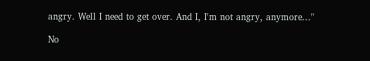angry. Well I need to get over. And I, I'm not angry, anymore..."

No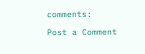comments:

Post a Comment